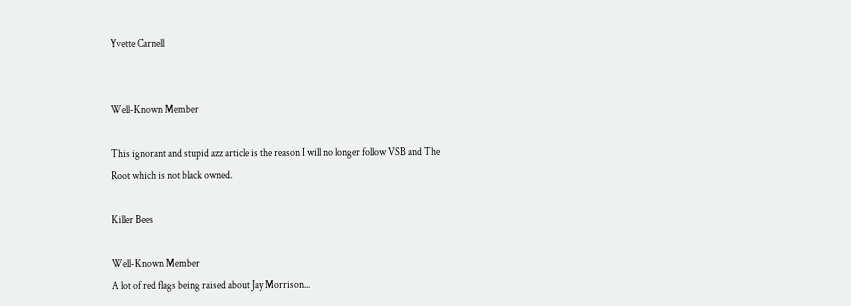Yvette Carnell


Well-Known Member

This ignorant and stupid azz article is the reason I will no longer follow VSB and The Root which is not black owned.

Killer Bees

Well-Known Member
A lot of red flags being raised about Jay Morrison...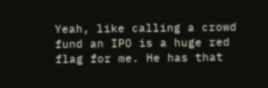Yeah, like calling a crowd fund an IPO is a huge red flag for me. He has that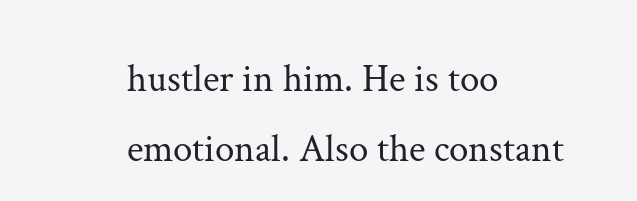hustler in him. He is too emotional. Also the constant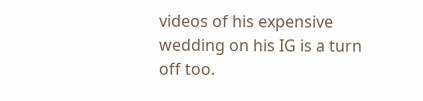videos of his expensive wedding on his IG is a turn off too.